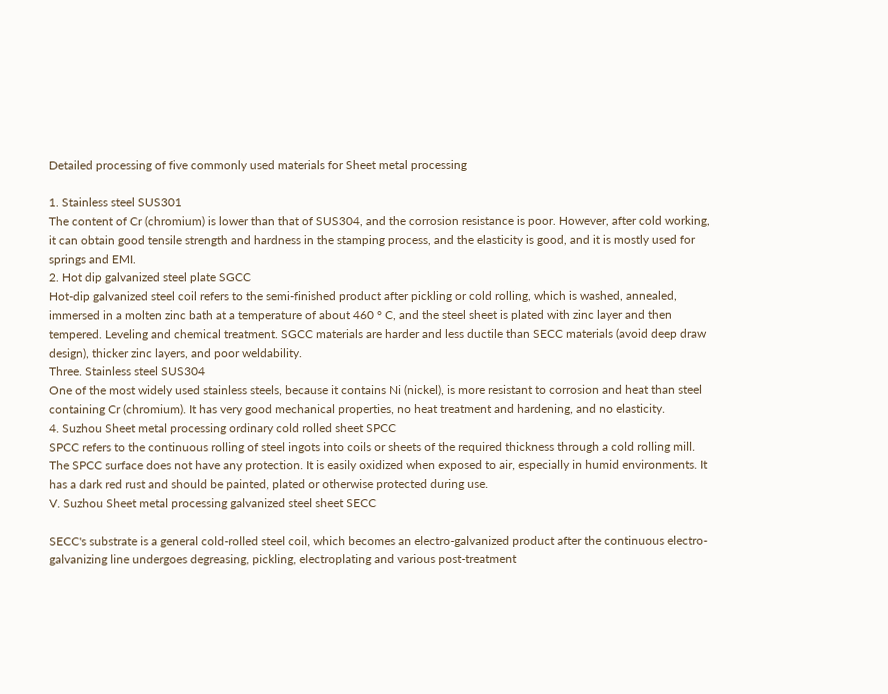Detailed processing of five commonly used materials for Sheet metal processing

1. Stainless steel SUS301
The content of Cr (chromium) is lower than that of SUS304, and the corrosion resistance is poor. However, after cold working, it can obtain good tensile strength and hardness in the stamping process, and the elasticity is good, and it is mostly used for springs and EMI.
2. Hot dip galvanized steel plate SGCC
Hot-dip galvanized steel coil refers to the semi-finished product after pickling or cold rolling, which is washed, annealed, immersed in a molten zinc bath at a temperature of about 460 ° C, and the steel sheet is plated with zinc layer and then tempered. Leveling and chemical treatment. SGCC materials are harder and less ductile than SECC materials (avoid deep draw design), thicker zinc layers, and poor weldability.
Three. Stainless steel SUS304
One of the most widely used stainless steels, because it contains Ni (nickel), is more resistant to corrosion and heat than steel containing Cr (chromium). It has very good mechanical properties, no heat treatment and hardening, and no elasticity.
4. Suzhou Sheet metal processing ordinary cold rolled sheet SPCC
SPCC refers to the continuous rolling of steel ingots into coils or sheets of the required thickness through a cold rolling mill. The SPCC surface does not have any protection. It is easily oxidized when exposed to air, especially in humid environments. It has a dark red rust and should be painted, plated or otherwise protected during use.
V. Suzhou Sheet metal processing galvanized steel sheet SECC

SECC's substrate is a general cold-rolled steel coil, which becomes an electro-galvanized product after the continuous electro-galvanizing line undergoes degreasing, pickling, electroplating and various post-treatment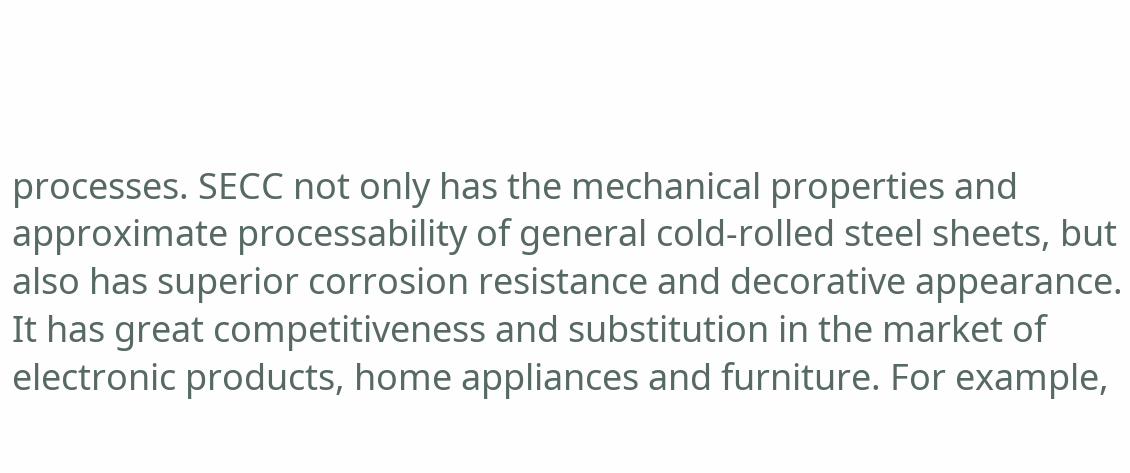processes. SECC not only has the mechanical properties and approximate processability of general cold-rolled steel sheets, but also has superior corrosion resistance and decorative appearance. It has great competitiveness and substitution in the market of electronic products, home appliances and furniture. For example,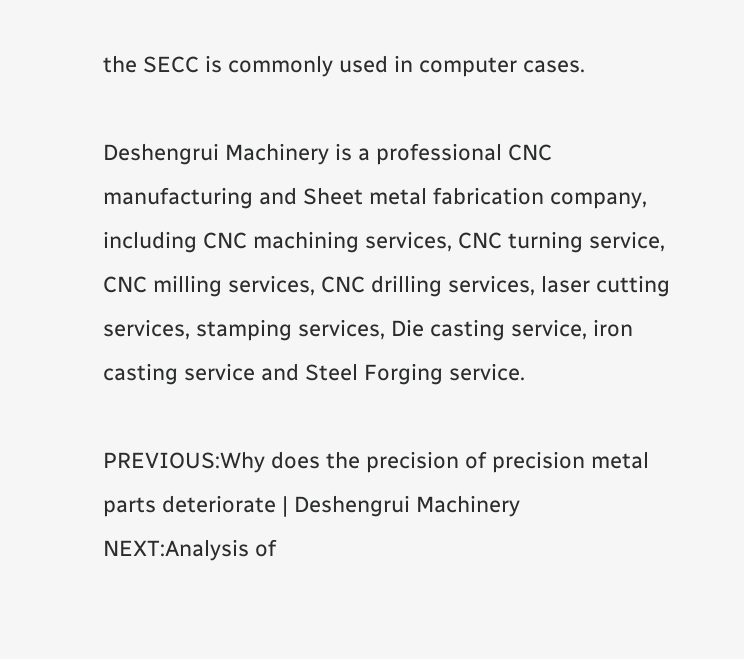the SECC is commonly used in computer cases.

Deshengrui Machinery is a professional CNC manufacturing and Sheet metal fabrication company, including CNC machining services, CNC turning service, CNC milling services, CNC drilling services, laser cutting services, stamping services, Die casting service, iron casting service and Steel Forging service.

PREVIOUS:Why does the precision of precision metal parts deteriorate | Deshengrui Machinery
NEXT:Analysis of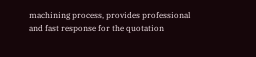machining process, provides professional and fast response for the quotation